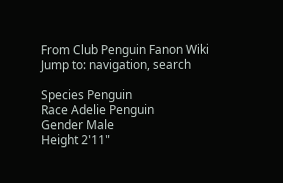From Club Penguin Fanon Wiki
Jump to: navigation, search

Species Penguin
Race Adelie Penguin
Gender Male
Height 2'11"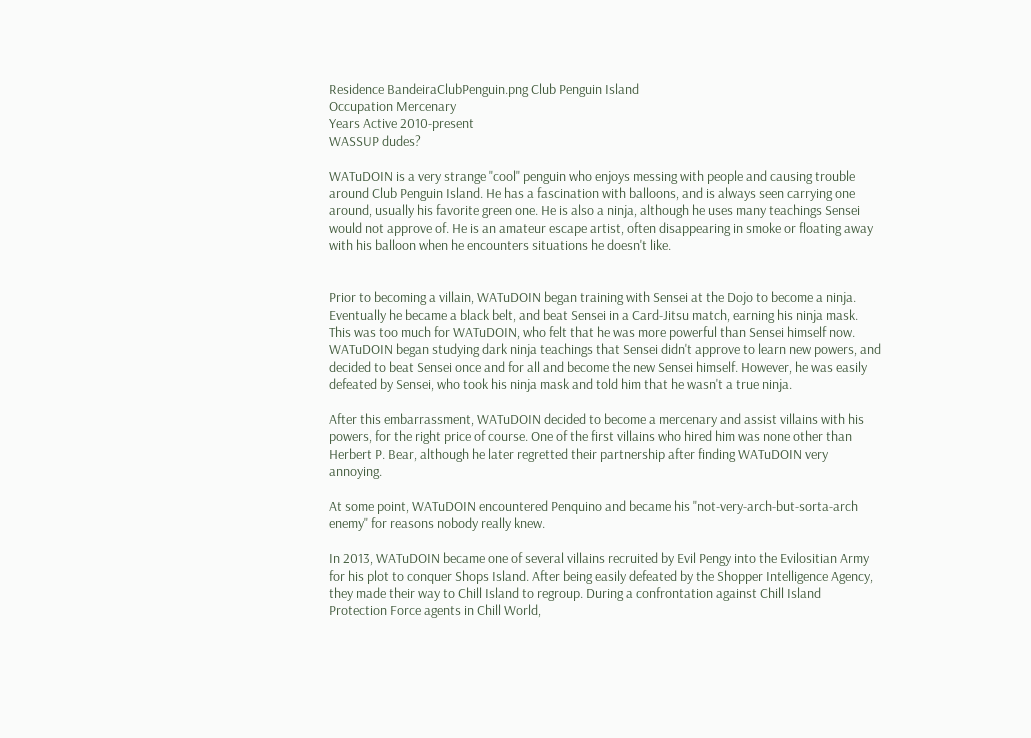Residence BandeiraClubPenguin.png Club Penguin Island
Occupation Mercenary
Years Active 2010-present
WASSUP dudes?

WATuDOIN is a very strange "cool" penguin who enjoys messing with people and causing trouble around Club Penguin Island. He has a fascination with balloons, and is always seen carrying one around, usually his favorite green one. He is also a ninja, although he uses many teachings Sensei would not approve of. He is an amateur escape artist, often disappearing in smoke or floating away with his balloon when he encounters situations he doesn't like.


Prior to becoming a villain, WATuDOIN began training with Sensei at the Dojo to become a ninja. Eventually he became a black belt, and beat Sensei in a Card-Jitsu match, earning his ninja mask. This was too much for WATuDOIN, who felt that he was more powerful than Sensei himself now. WATuDOIN began studying dark ninja teachings that Sensei didn't approve to learn new powers, and decided to beat Sensei once and for all and become the new Sensei himself. However, he was easily defeated by Sensei, who took his ninja mask and told him that he wasn't a true ninja.

After this embarrassment, WATuDOIN decided to become a mercenary and assist villains with his powers, for the right price of course. One of the first villains who hired him was none other than Herbert P. Bear, although he later regretted their partnership after finding WATuDOIN very annoying.

At some point, WATuDOIN encountered Penquino and became his "not-very-arch-but-sorta-arch enemy" for reasons nobody really knew.

In 2013, WATuDOIN became one of several villains recruited by Evil Pengy into the Evilositian Army for his plot to conquer Shops Island. After being easily defeated by the Shopper Intelligence Agency, they made their way to Chill Island to regroup. During a confrontation against Chill Island Protection Force agents in Chill World,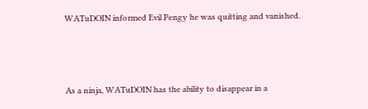WATuDOIN informed Evil Pengy he was quitting and vanished.



As a ninja, WATuDOIN has the ability to disappear in a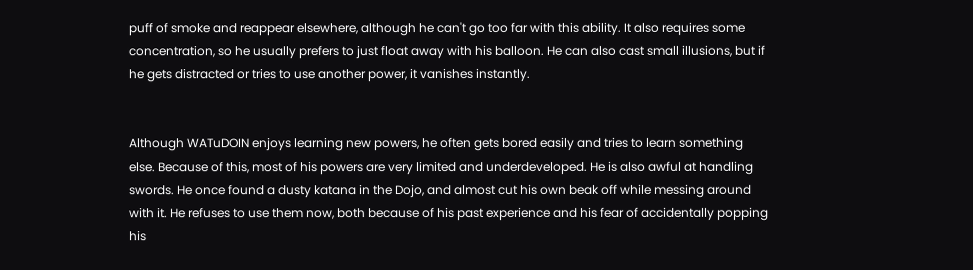puff of smoke and reappear elsewhere, although he can't go too far with this ability. It also requires some concentration, so he usually prefers to just float away with his balloon. He can also cast small illusions, but if he gets distracted or tries to use another power, it vanishes instantly.


Although WATuDOIN enjoys learning new powers, he often gets bored easily and tries to learn something else. Because of this, most of his powers are very limited and underdeveloped. He is also awful at handling swords. He once found a dusty katana in the Dojo, and almost cut his own beak off while messing around with it. He refuses to use them now, both because of his past experience and his fear of accidentally popping his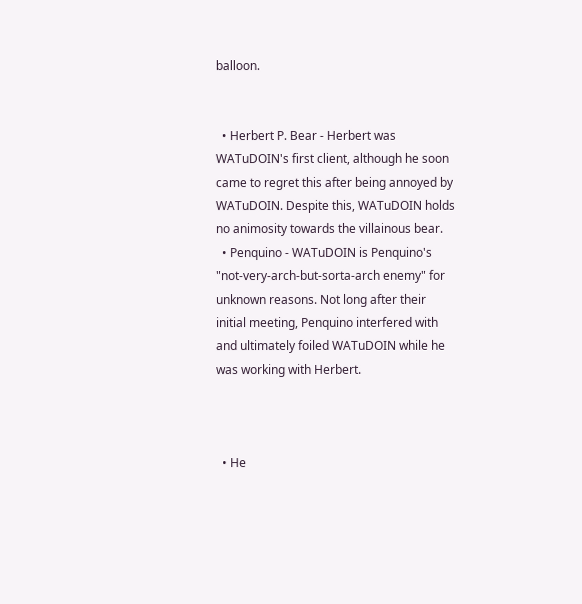balloon.


  • Herbert P. Bear - Herbert was WATuDOIN's first client, although he soon came to regret this after being annoyed by WATuDOIN. Despite this, WATuDOIN holds no animosity towards the villainous bear.
  • Penquino - WATuDOIN is Penquino's "not-very-arch-but-sorta-arch enemy" for unknown reasons. Not long after their initial meeting, Penquino interfered with and ultimately foiled WATuDOIN while he was working with Herbert.



  • He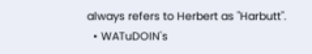always refers to Herbert as "Harbutt".
  • WATuDOIN's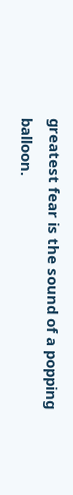greatest fear is the sound of a popping balloon.